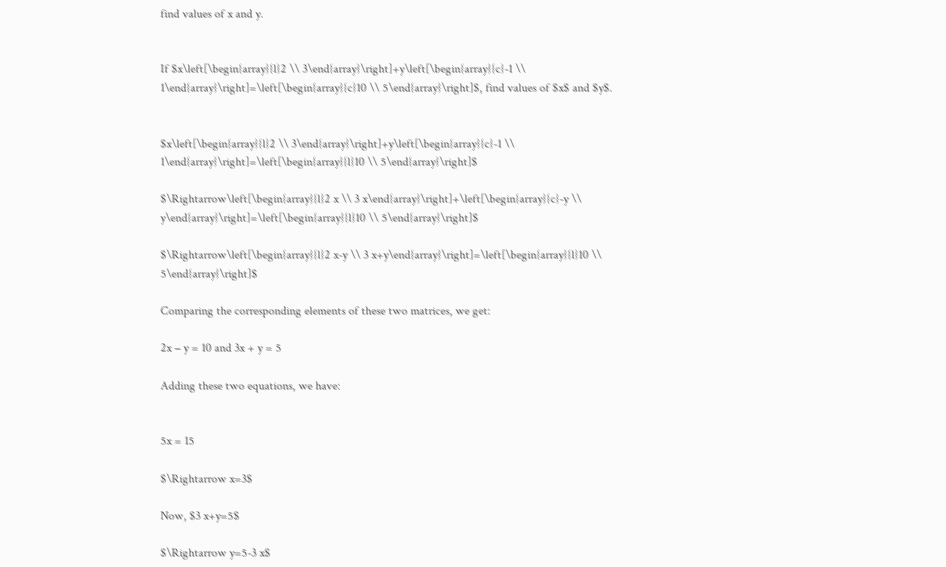find values of x and y.


If $x\left[\begin{array}{l}2 \\ 3\end{array}\right]+y\left[\begin{array}{c}-1 \\ 1\end{array}\right]=\left[\begin{array}{c}10 \\ 5\end{array}\right]$, find values of $x$ and $y$.


$x\left[\begin{array}{l}2 \\ 3\end{array}\right]+y\left[\begin{array}{c}-1 \\ 1\end{array}\right]=\left[\begin{array}{l}10 \\ 5\end{array}\right]$

$\Rightarrow\left[\begin{array}{l}2 x \\ 3 x\end{array}\right]+\left[\begin{array}{c}-y \\ y\end{array}\right]=\left[\begin{array}{l}10 \\ 5\end{array}\right]$

$\Rightarrow\left[\begin{array}{l}2 x-y \\ 3 x+y\end{array}\right]=\left[\begin{array}{l}10 \\ 5\end{array}\right]$

Comparing the corresponding elements of these two matrices, we get:

2x − y = 10 and 3x + y = 5

Adding these two equations, we have:


5x = 15

$\Rightarrow x=3$

Now, $3 x+y=5$

$\Rightarrow y=5-3 x$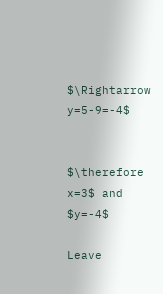$\Rightarrow y=5-9=-4$


$\therefore x=3$ and $y=-4$

Leave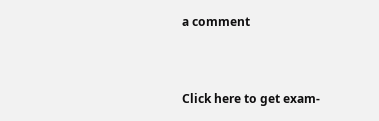a comment


Click here to get exam-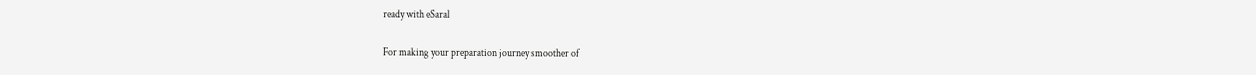ready with eSaral

For making your preparation journey smoother of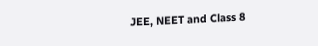JEE, NEET and Class 8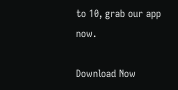to 10, grab our app now.

Download Now